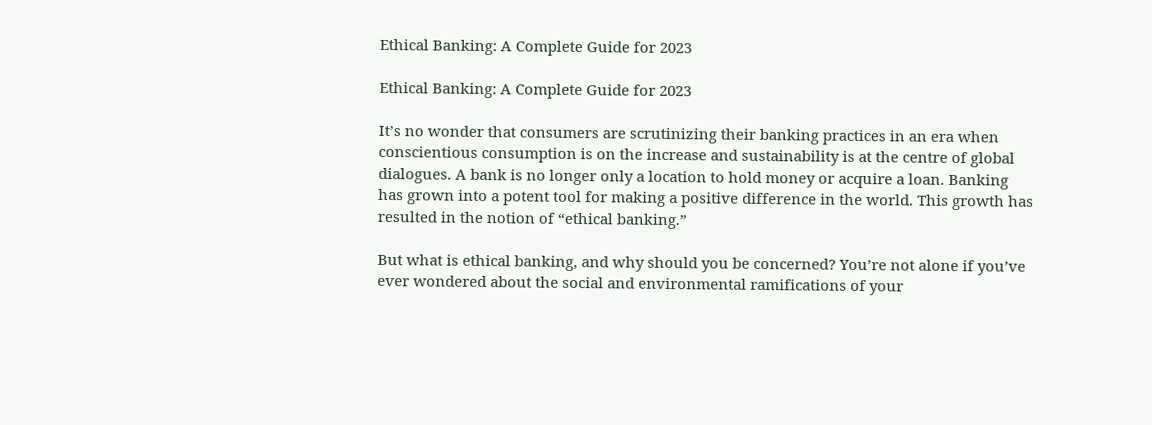Ethical Banking: A Complete Guide for 2023

Ethical Banking: A Complete Guide for 2023

It’s no wonder that consumers are scrutinizing their banking practices in an era when conscientious consumption is on the increase and sustainability is at the centre of global dialogues. A bank is no longer only a location to hold money or acquire a loan. Banking has grown into a potent tool for making a positive difference in the world. This growth has resulted in the notion of “ethical banking.”

But what is ethical banking, and why should you be concerned? You’re not alone if you’ve ever wondered about the social and environmental ramifications of your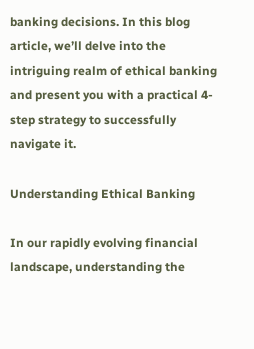banking decisions. In this blog article, we’ll delve into the intriguing realm of ethical banking and present you with a practical 4-step strategy to successfully navigate it.

Understanding Ethical Banking

In our rapidly evolving financial landscape, understanding the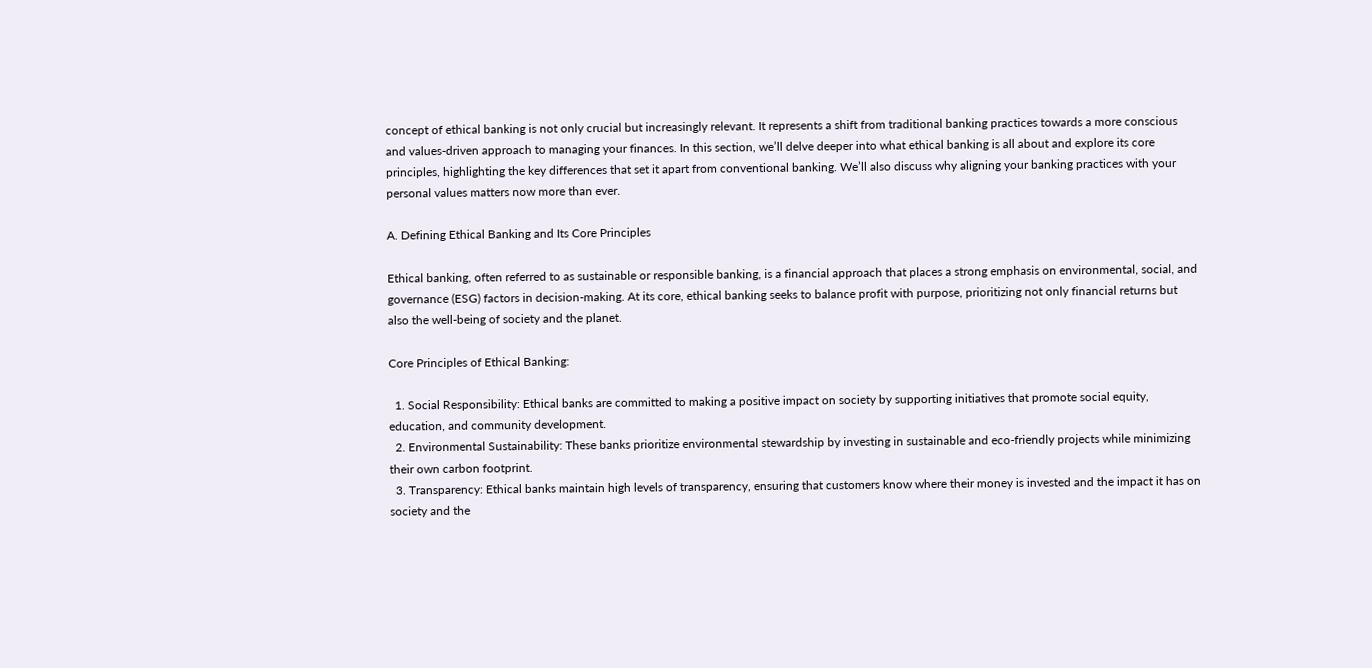concept of ethical banking is not only crucial but increasingly relevant. It represents a shift from traditional banking practices towards a more conscious and values-driven approach to managing your finances. In this section, we’ll delve deeper into what ethical banking is all about and explore its core principles, highlighting the key differences that set it apart from conventional banking. We’ll also discuss why aligning your banking practices with your personal values matters now more than ever.

A. Defining Ethical Banking and Its Core Principles

Ethical banking, often referred to as sustainable or responsible banking, is a financial approach that places a strong emphasis on environmental, social, and governance (ESG) factors in decision-making. At its core, ethical banking seeks to balance profit with purpose, prioritizing not only financial returns but also the well-being of society and the planet.

Core Principles of Ethical Banking:

  1. Social Responsibility: Ethical banks are committed to making a positive impact on society by supporting initiatives that promote social equity, education, and community development.
  2. Environmental Sustainability: These banks prioritize environmental stewardship by investing in sustainable and eco-friendly projects while minimizing their own carbon footprint.
  3. Transparency: Ethical banks maintain high levels of transparency, ensuring that customers know where their money is invested and the impact it has on society and the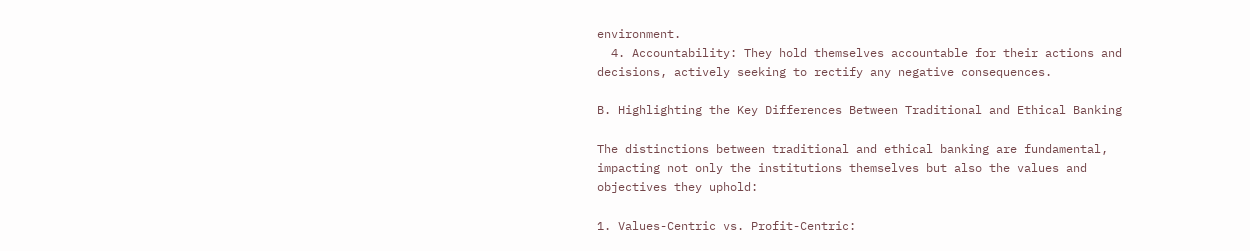environment.
  4. Accountability: They hold themselves accountable for their actions and decisions, actively seeking to rectify any negative consequences.

B. Highlighting the Key Differences Between Traditional and Ethical Banking

The distinctions between traditional and ethical banking are fundamental, impacting not only the institutions themselves but also the values and objectives they uphold:

1. Values-Centric vs. Profit-Centric: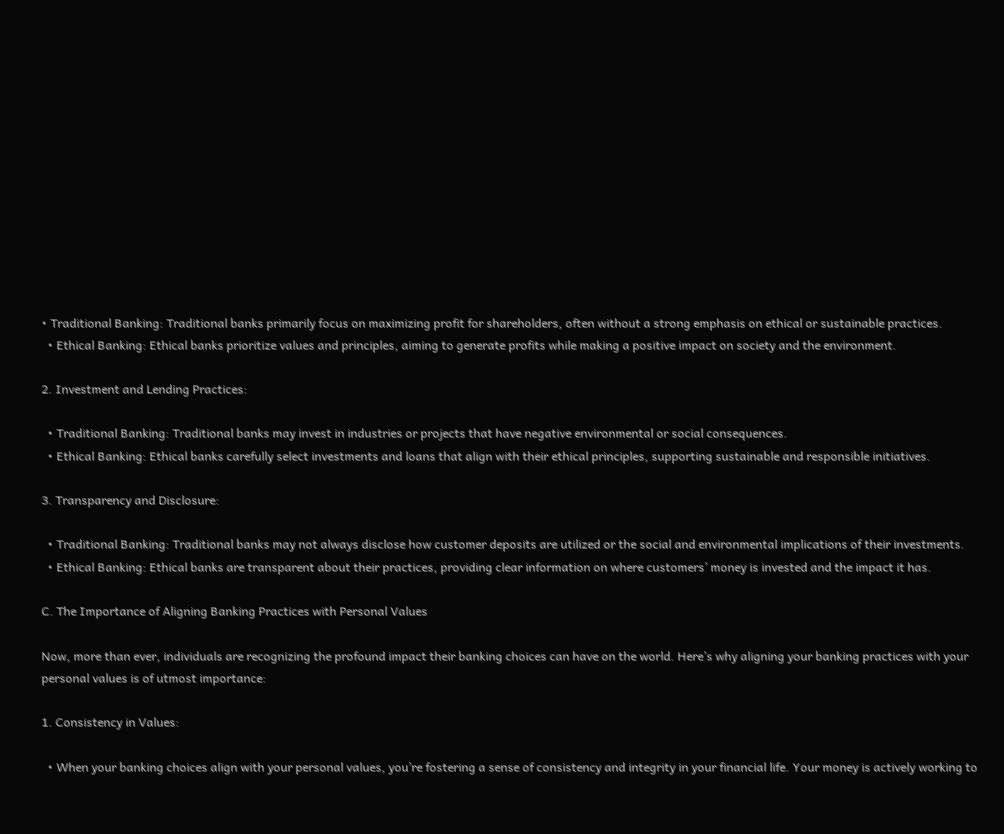• Traditional Banking: Traditional banks primarily focus on maximizing profit for shareholders, often without a strong emphasis on ethical or sustainable practices.
  • Ethical Banking: Ethical banks prioritize values and principles, aiming to generate profits while making a positive impact on society and the environment.

2. Investment and Lending Practices:

  • Traditional Banking: Traditional banks may invest in industries or projects that have negative environmental or social consequences.
  • Ethical Banking: Ethical banks carefully select investments and loans that align with their ethical principles, supporting sustainable and responsible initiatives.

3. Transparency and Disclosure:

  • Traditional Banking: Traditional banks may not always disclose how customer deposits are utilized or the social and environmental implications of their investments.
  • Ethical Banking: Ethical banks are transparent about their practices, providing clear information on where customers’ money is invested and the impact it has.

C. The Importance of Aligning Banking Practices with Personal Values

Now, more than ever, individuals are recognizing the profound impact their banking choices can have on the world. Here’s why aligning your banking practices with your personal values is of utmost importance:

1. Consistency in Values:

  • When your banking choices align with your personal values, you’re fostering a sense of consistency and integrity in your financial life. Your money is actively working to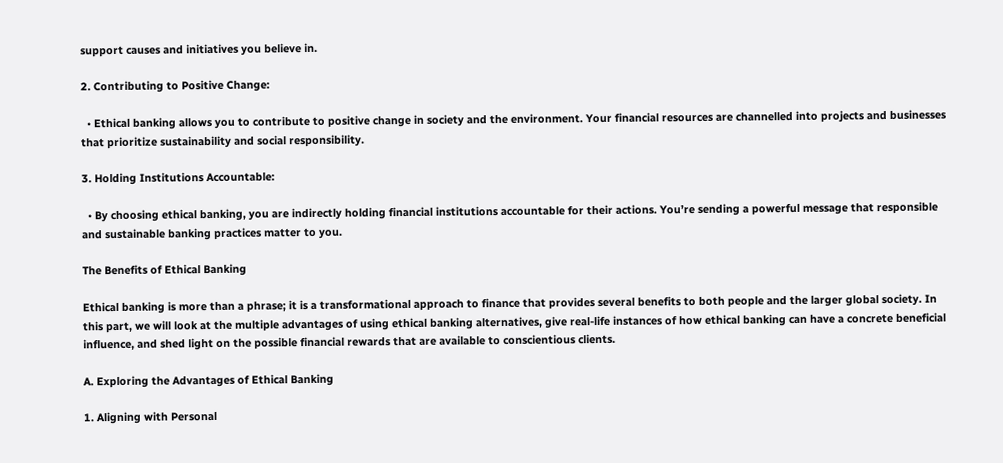support causes and initiatives you believe in.

2. Contributing to Positive Change:

  • Ethical banking allows you to contribute to positive change in society and the environment. Your financial resources are channelled into projects and businesses that prioritize sustainability and social responsibility.

3. Holding Institutions Accountable:

  • By choosing ethical banking, you are indirectly holding financial institutions accountable for their actions. You’re sending a powerful message that responsible and sustainable banking practices matter to you.

The Benefits of Ethical Banking

Ethical banking is more than a phrase; it is a transformational approach to finance that provides several benefits to both people and the larger global society. In this part, we will look at the multiple advantages of using ethical banking alternatives, give real-life instances of how ethical banking can have a concrete beneficial influence, and shed light on the possible financial rewards that are available to conscientious clients.

A. Exploring the Advantages of Ethical Banking

1. Aligning with Personal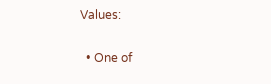Values:

  • One of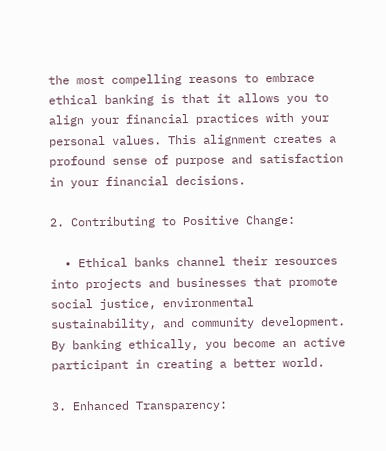the most compelling reasons to embrace ethical banking is that it allows you to align your financial practices with your personal values. This alignment creates a profound sense of purpose and satisfaction in your financial decisions.

2. Contributing to Positive Change:

  • Ethical banks channel their resources into projects and businesses that promote social justice, environmental sustainability, and community development. By banking ethically, you become an active participant in creating a better world.

3. Enhanced Transparency: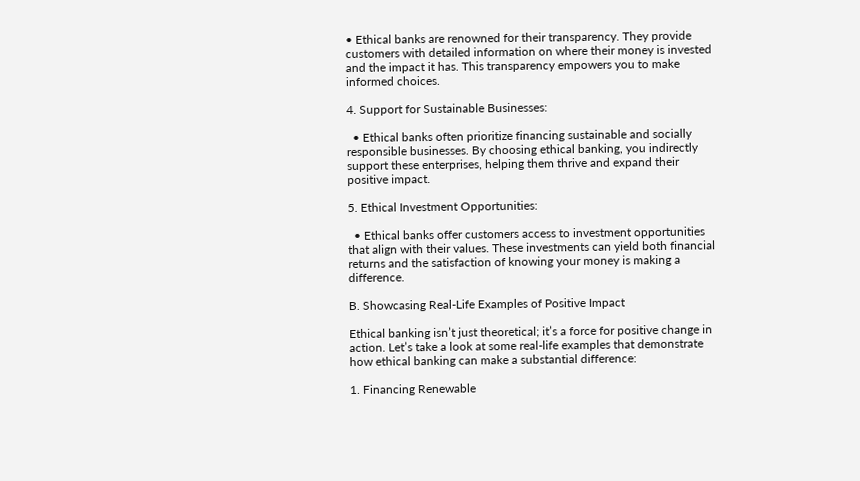• Ethical banks are renowned for their transparency. They provide customers with detailed information on where their money is invested and the impact it has. This transparency empowers you to make informed choices.

4. Support for Sustainable Businesses:

  • Ethical banks often prioritize financing sustainable and socially responsible businesses. By choosing ethical banking, you indirectly support these enterprises, helping them thrive and expand their positive impact.

5. Ethical Investment Opportunities:

  • Ethical banks offer customers access to investment opportunities that align with their values. These investments can yield both financial returns and the satisfaction of knowing your money is making a difference.

B. Showcasing Real-Life Examples of Positive Impact

Ethical banking isn’t just theoretical; it’s a force for positive change in action. Let’s take a look at some real-life examples that demonstrate how ethical banking can make a substantial difference:

1. Financing Renewable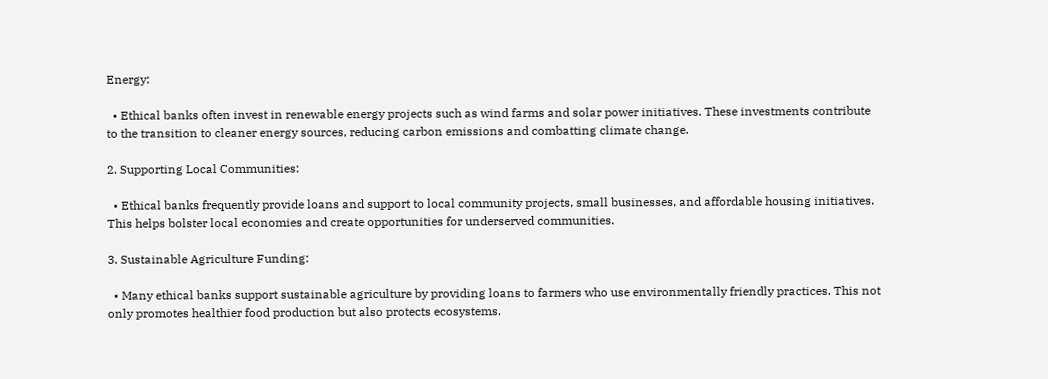Energy:

  • Ethical banks often invest in renewable energy projects such as wind farms and solar power initiatives. These investments contribute to the transition to cleaner energy sources, reducing carbon emissions and combatting climate change.

2. Supporting Local Communities:

  • Ethical banks frequently provide loans and support to local community projects, small businesses, and affordable housing initiatives. This helps bolster local economies and create opportunities for underserved communities.

3. Sustainable Agriculture Funding:

  • Many ethical banks support sustainable agriculture by providing loans to farmers who use environmentally friendly practices. This not only promotes healthier food production but also protects ecosystems.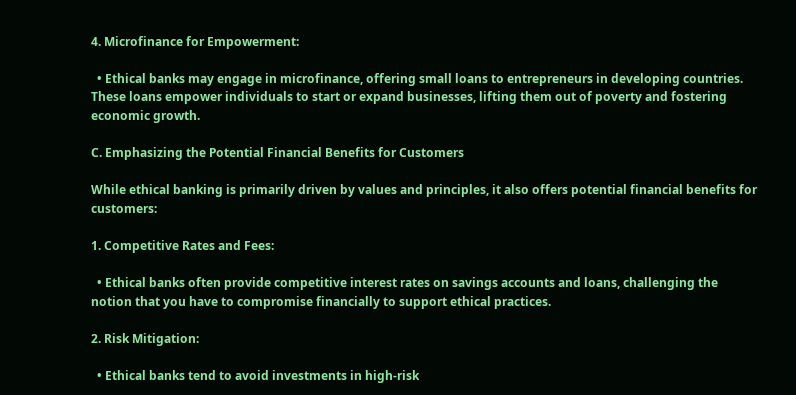4. Microfinance for Empowerment:

  • Ethical banks may engage in microfinance, offering small loans to entrepreneurs in developing countries. These loans empower individuals to start or expand businesses, lifting them out of poverty and fostering economic growth.

C. Emphasizing the Potential Financial Benefits for Customers

While ethical banking is primarily driven by values and principles, it also offers potential financial benefits for customers:

1. Competitive Rates and Fees:

  • Ethical banks often provide competitive interest rates on savings accounts and loans, challenging the notion that you have to compromise financially to support ethical practices.

2. Risk Mitigation:

  • Ethical banks tend to avoid investments in high-risk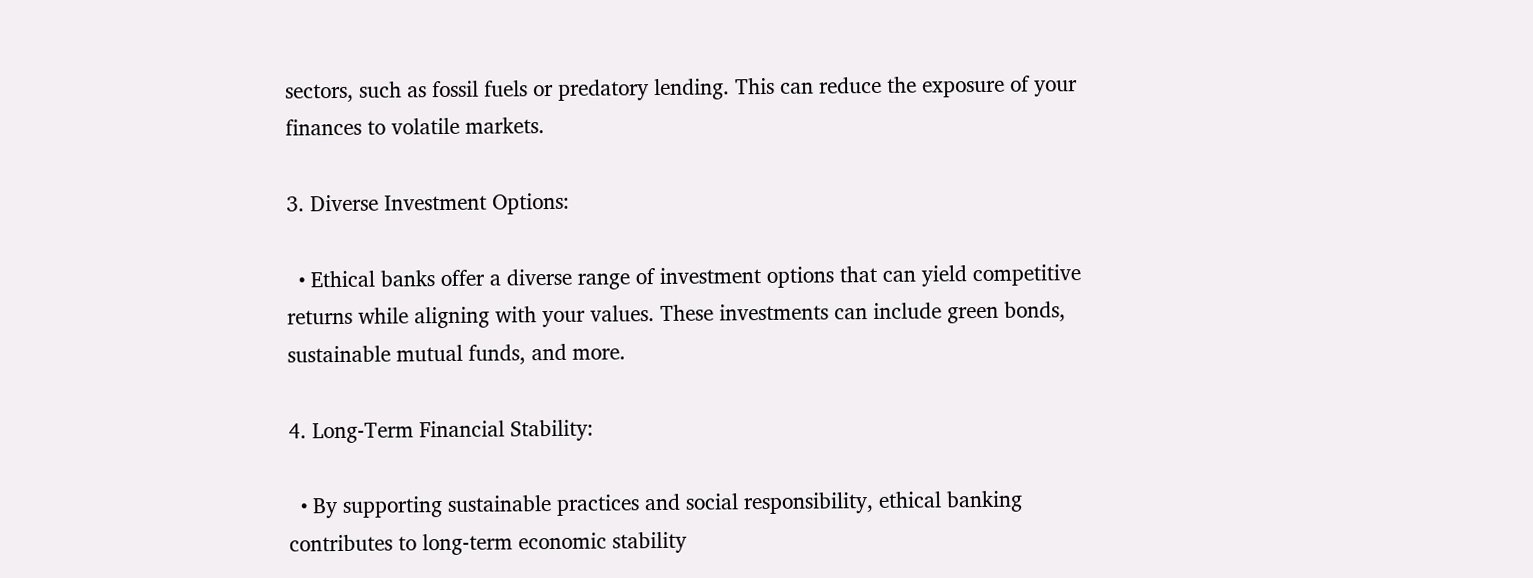sectors, such as fossil fuels or predatory lending. This can reduce the exposure of your finances to volatile markets.

3. Diverse Investment Options:

  • Ethical banks offer a diverse range of investment options that can yield competitive returns while aligning with your values. These investments can include green bonds, sustainable mutual funds, and more.

4. Long-Term Financial Stability:

  • By supporting sustainable practices and social responsibility, ethical banking contributes to long-term economic stability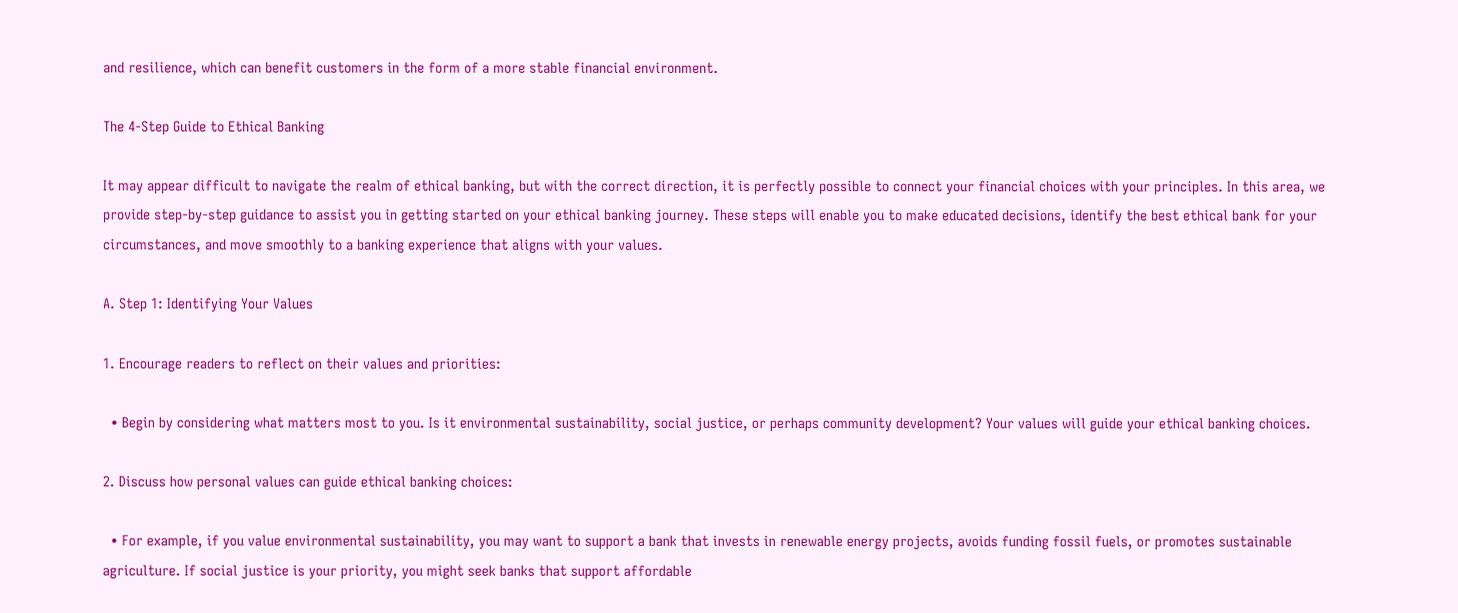and resilience, which can benefit customers in the form of a more stable financial environment.

The 4-Step Guide to Ethical Banking

It may appear difficult to navigate the realm of ethical banking, but with the correct direction, it is perfectly possible to connect your financial choices with your principles. In this area, we provide step-by-step guidance to assist you in getting started on your ethical banking journey. These steps will enable you to make educated decisions, identify the best ethical bank for your circumstances, and move smoothly to a banking experience that aligns with your values.

A. Step 1: Identifying Your Values

1. Encourage readers to reflect on their values and priorities:

  • Begin by considering what matters most to you. Is it environmental sustainability, social justice, or perhaps community development? Your values will guide your ethical banking choices.

2. Discuss how personal values can guide ethical banking choices:

  • For example, if you value environmental sustainability, you may want to support a bank that invests in renewable energy projects, avoids funding fossil fuels, or promotes sustainable agriculture. If social justice is your priority, you might seek banks that support affordable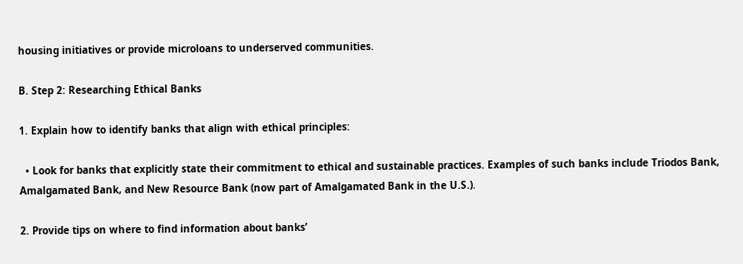housing initiatives or provide microloans to underserved communities.

B. Step 2: Researching Ethical Banks

1. Explain how to identify banks that align with ethical principles:

  • Look for banks that explicitly state their commitment to ethical and sustainable practices. Examples of such banks include Triodos Bank, Amalgamated Bank, and New Resource Bank (now part of Amalgamated Bank in the U.S.).

2. Provide tips on where to find information about banks’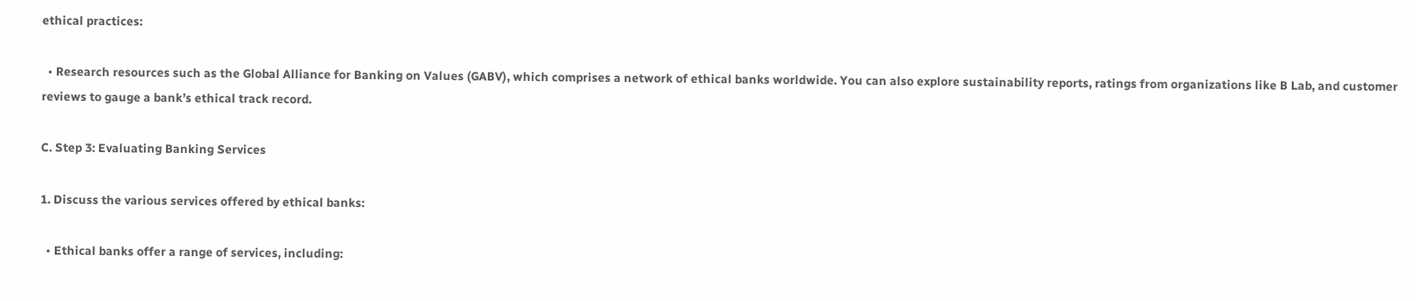ethical practices:

  • Research resources such as the Global Alliance for Banking on Values (GABV), which comprises a network of ethical banks worldwide. You can also explore sustainability reports, ratings from organizations like B Lab, and customer reviews to gauge a bank’s ethical track record.

C. Step 3: Evaluating Banking Services

1. Discuss the various services offered by ethical banks:

  • Ethical banks offer a range of services, including: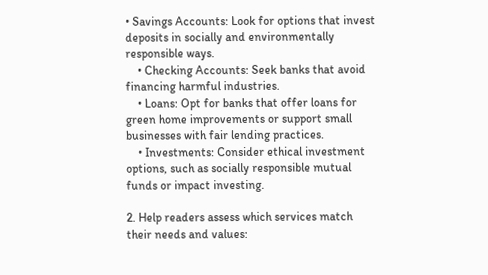• Savings Accounts: Look for options that invest deposits in socially and environmentally responsible ways.
    • Checking Accounts: Seek banks that avoid financing harmful industries.
    • Loans: Opt for banks that offer loans for green home improvements or support small businesses with fair lending practices.
    • Investments: Consider ethical investment options, such as socially responsible mutual funds or impact investing.

2. Help readers assess which services match their needs and values: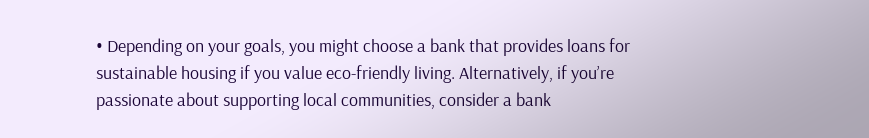• Depending on your goals, you might choose a bank that provides loans for sustainable housing if you value eco-friendly living. Alternatively, if you’re passionate about supporting local communities, consider a bank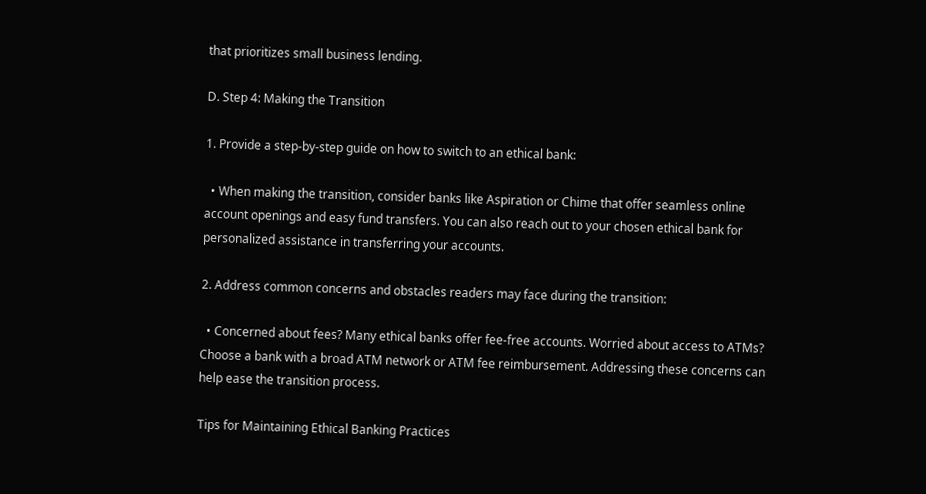that prioritizes small business lending.

D. Step 4: Making the Transition

1. Provide a step-by-step guide on how to switch to an ethical bank:

  • When making the transition, consider banks like Aspiration or Chime that offer seamless online account openings and easy fund transfers. You can also reach out to your chosen ethical bank for personalized assistance in transferring your accounts.

2. Address common concerns and obstacles readers may face during the transition:

  • Concerned about fees? Many ethical banks offer fee-free accounts. Worried about access to ATMs? Choose a bank with a broad ATM network or ATM fee reimbursement. Addressing these concerns can help ease the transition process.

Tips for Maintaining Ethical Banking Practices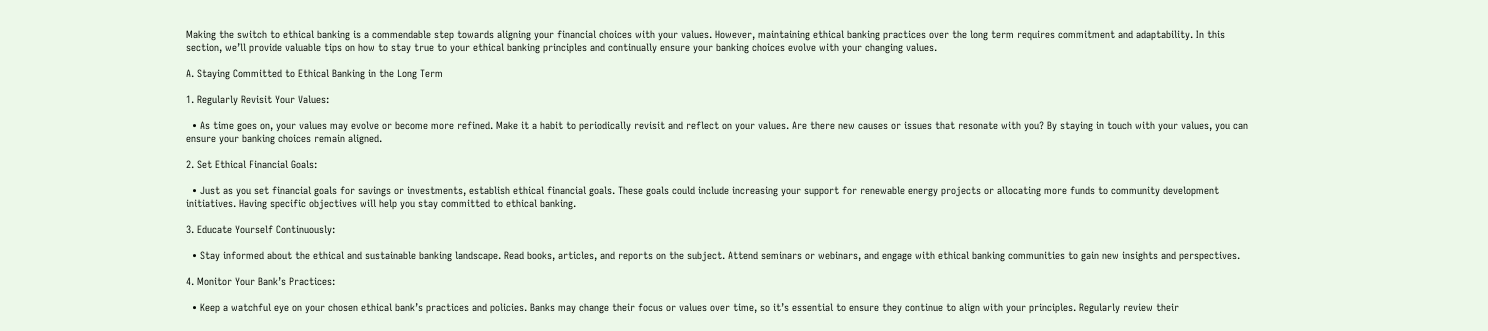Making the switch to ethical banking is a commendable step towards aligning your financial choices with your values. However, maintaining ethical banking practices over the long term requires commitment and adaptability. In this section, we’ll provide valuable tips on how to stay true to your ethical banking principles and continually ensure your banking choices evolve with your changing values.

A. Staying Committed to Ethical Banking in the Long Term

1. Regularly Revisit Your Values:

  • As time goes on, your values may evolve or become more refined. Make it a habit to periodically revisit and reflect on your values. Are there new causes or issues that resonate with you? By staying in touch with your values, you can ensure your banking choices remain aligned.

2. Set Ethical Financial Goals:

  • Just as you set financial goals for savings or investments, establish ethical financial goals. These goals could include increasing your support for renewable energy projects or allocating more funds to community development initiatives. Having specific objectives will help you stay committed to ethical banking.

3. Educate Yourself Continuously:

  • Stay informed about the ethical and sustainable banking landscape. Read books, articles, and reports on the subject. Attend seminars or webinars, and engage with ethical banking communities to gain new insights and perspectives.

4. Monitor Your Bank’s Practices:

  • Keep a watchful eye on your chosen ethical bank’s practices and policies. Banks may change their focus or values over time, so it’s essential to ensure they continue to align with your principles. Regularly review their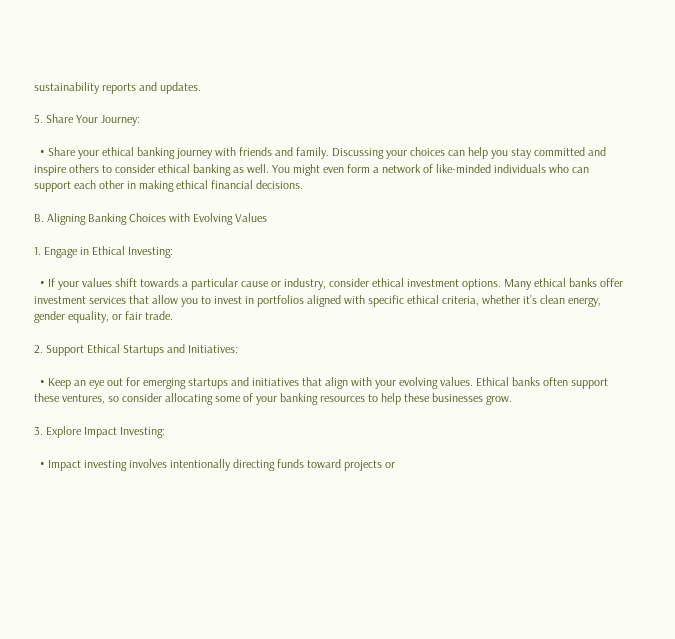sustainability reports and updates.

5. Share Your Journey:

  • Share your ethical banking journey with friends and family. Discussing your choices can help you stay committed and inspire others to consider ethical banking as well. You might even form a network of like-minded individuals who can support each other in making ethical financial decisions.

B. Aligning Banking Choices with Evolving Values

1. Engage in Ethical Investing:

  • If your values shift towards a particular cause or industry, consider ethical investment options. Many ethical banks offer investment services that allow you to invest in portfolios aligned with specific ethical criteria, whether it’s clean energy, gender equality, or fair trade.

2. Support Ethical Startups and Initiatives:

  • Keep an eye out for emerging startups and initiatives that align with your evolving values. Ethical banks often support these ventures, so consider allocating some of your banking resources to help these businesses grow.

3. Explore Impact Investing:

  • Impact investing involves intentionally directing funds toward projects or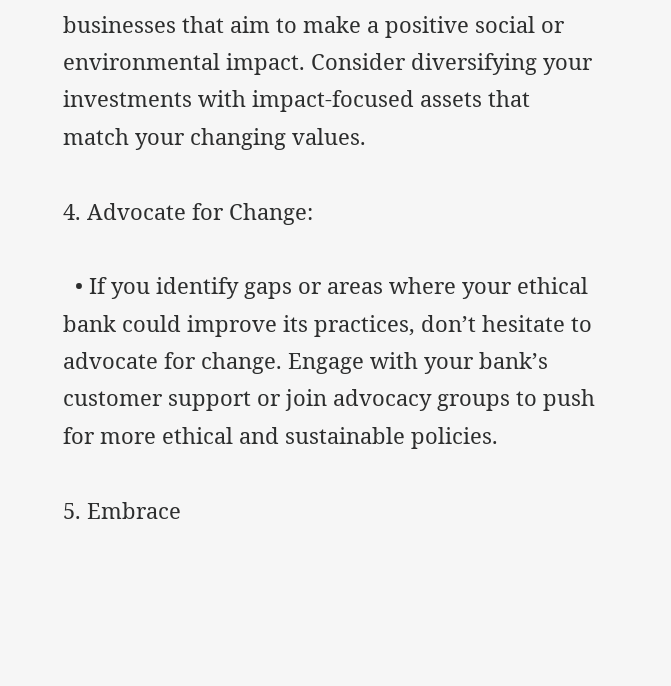businesses that aim to make a positive social or environmental impact. Consider diversifying your investments with impact-focused assets that match your changing values.

4. Advocate for Change:

  • If you identify gaps or areas where your ethical bank could improve its practices, don’t hesitate to advocate for change. Engage with your bank’s customer support or join advocacy groups to push for more ethical and sustainable policies.

5. Embrace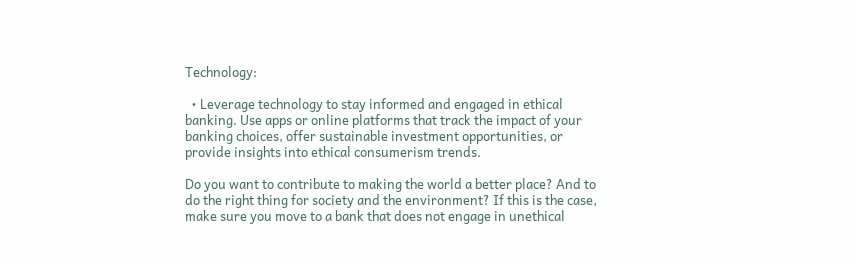Technology:

  • Leverage technology to stay informed and engaged in ethical banking. Use apps or online platforms that track the impact of your banking choices, offer sustainable investment opportunities, or provide insights into ethical consumerism trends.

Do you want to contribute to making the world a better place? And to do the right thing for society and the environment? If this is the case, make sure you move to a bank that does not engage in unethical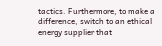tactics. Furthermore, to make a difference, switch to an ethical energy supplier that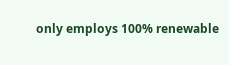only employs 100% renewable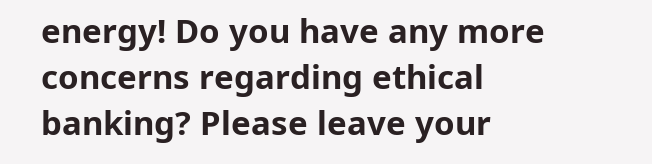energy! Do you have any more concerns regarding ethical banking? Please leave your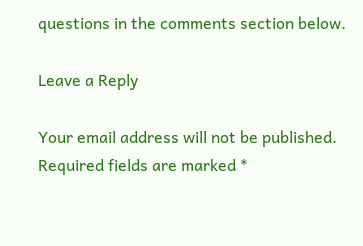questions in the comments section below.

Leave a Reply

Your email address will not be published. Required fields are marked *